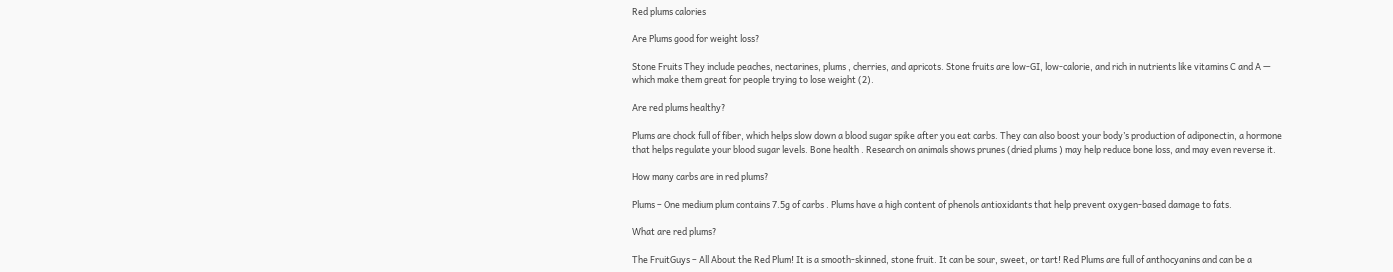Red plums calories

Are Plums good for weight loss?

Stone Fruits They include peaches, nectarines, plums , cherries, and apricots. Stone fruits are low-GI, low-calorie, and rich in nutrients like vitamins C and A — which make them great for people trying to lose weight (2).

Are red plums healthy?

Plums are chock full of fiber, which helps slow down a blood sugar spike after you eat carbs. They can also boost your body’s production of adiponectin, a hormone that helps regulate your blood sugar levels. Bone health . Research on animals shows prunes (dried plums ) may help reduce bone loss, and may even reverse it.

How many carbs are in red plums?

Plums – One medium plum contains 7.5g of carbs . Plums have a high content of phenols antioxidants that help prevent oxygen-based damage to fats.

What are red plums?

The FruitGuys – All About the Red Plum! It is a smooth-skinned, stone fruit. It can be sour, sweet, or tart! Red Plums are full of anthocyanins and can be a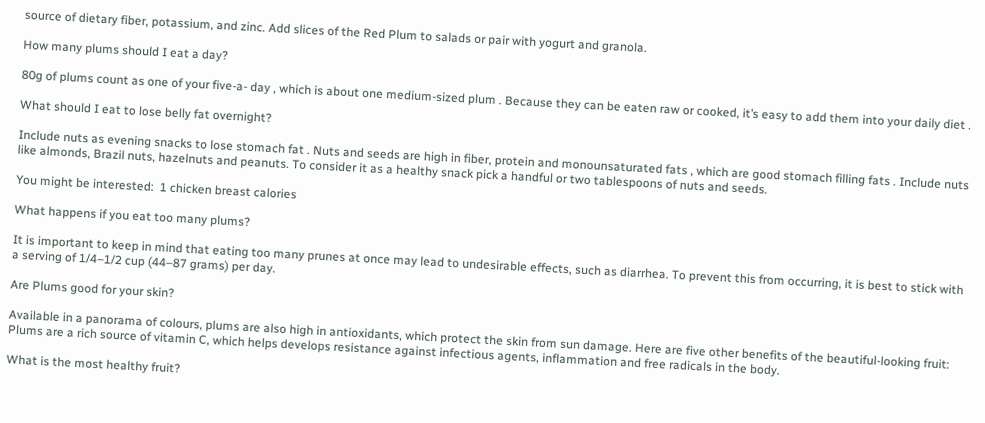source of dietary fiber, potassium, and zinc. Add slices of the Red Plum to salads or pair with yogurt and granola.

How many plums should I eat a day?

80g of plums count as one of your five-a- day , which is about one medium-sized plum . Because they can be eaten raw or cooked, it’s easy to add them into your daily diet .

What should I eat to lose belly fat overnight?

Include nuts as evening snacks to lose stomach fat . Nuts and seeds are high in fiber, protein and monounsaturated fats , which are good stomach filling fats . Include nuts like almonds, Brazil nuts, hazelnuts and peanuts. To consider it as a healthy snack pick a handful or two tablespoons of nuts and seeds.

You might be interested:  1 chicken breast calories

What happens if you eat too many plums?

It is important to keep in mind that eating too many prunes at once may lead to undesirable effects, such as diarrhea. To prevent this from occurring, it is best to stick with a serving of 1/4–1/2 cup (44–87 grams) per day.

Are Plums good for your skin?

Available in a panorama of colours, plums are also high in antioxidants, which protect the skin from sun damage. Here are five other benefits of the beautiful-looking fruit: Plums are a rich source of vitamin C, which helps develops resistance against infectious agents, inflammation and free radicals in the body.

What is the most healthy fruit?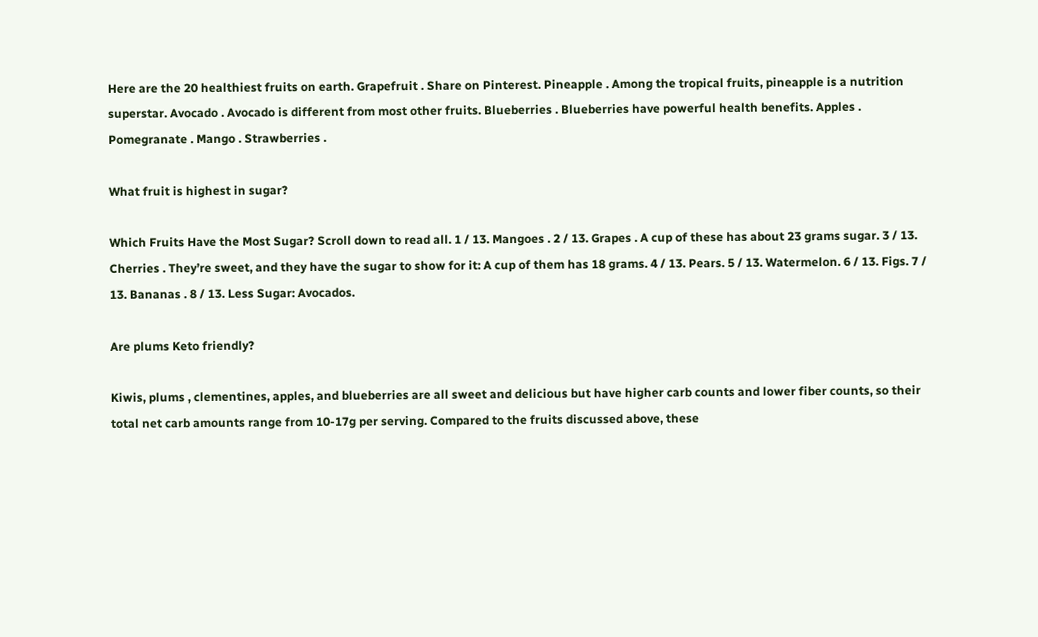Here are the 20 healthiest fruits on earth. Grapefruit . Share on Pinterest. Pineapple . Among the tropical fruits, pineapple is a nutrition superstar. Avocado . Avocado is different from most other fruits. Blueberries . Blueberries have powerful health benefits. Apples . Pomegranate . Mango . Strawberries .

What fruit is highest in sugar?

Which Fruits Have the Most Sugar? Scroll down to read all. 1 / 13. Mangoes . 2 / 13. Grapes . A cup of these has about 23 grams sugar. 3 / 13. Cherries . They’re sweet, and they have the sugar to show for it: A cup of them has 18 grams. 4 / 13. Pears. 5 / 13. Watermelon. 6 / 13. Figs. 7 / 13. Bananas . 8 / 13. Less Sugar: Avocados.

Are plums Keto friendly?

Kiwis, plums , clementines, apples, and blueberries are all sweet and delicious but have higher carb counts and lower fiber counts, so their total net carb amounts range from 10-17g per serving. Compared to the fruits discussed above, these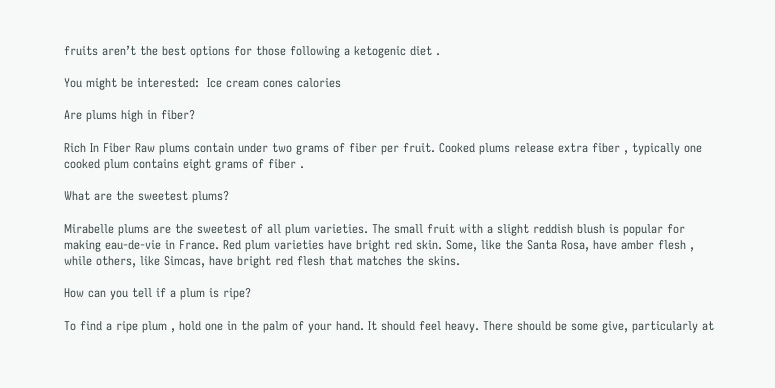fruits aren’t the best options for those following a ketogenic diet .

You might be interested:  Ice cream cones calories

Are plums high in fiber?

Rich In Fiber Raw plums contain under two grams of fiber per fruit. Cooked plums release extra fiber , typically one cooked plum contains eight grams of fiber .

What are the sweetest plums?

Mirabelle plums are the sweetest of all plum varieties. The small fruit with a slight reddish blush is popular for making eau-de-vie in France. Red plum varieties have bright red skin. Some, like the Santa Rosa, have amber flesh , while others, like Simcas, have bright red flesh that matches the skins.

How can you tell if a plum is ripe?

To find a ripe plum , hold one in the palm of your hand. It should feel heavy. There should be some give, particularly at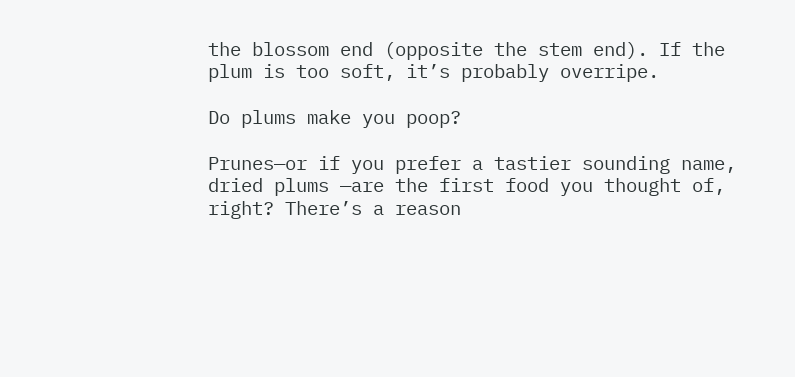the blossom end (opposite the stem end). If the plum is too soft, it’s probably overripe.

Do plums make you poop?

Prunes—or if you prefer a tastier sounding name, dried plums —are the first food you thought of, right? There’s a reason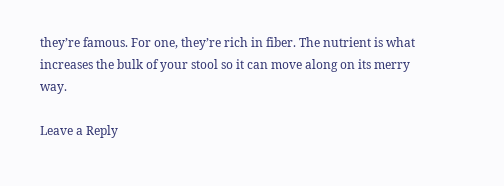they’re famous. For one, they’re rich in fiber. The nutrient is what increases the bulk of your stool so it can move along on its merry way.

Leave a Reply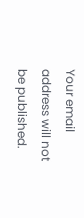Your email address will not be published.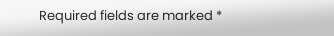Required fields are marked *